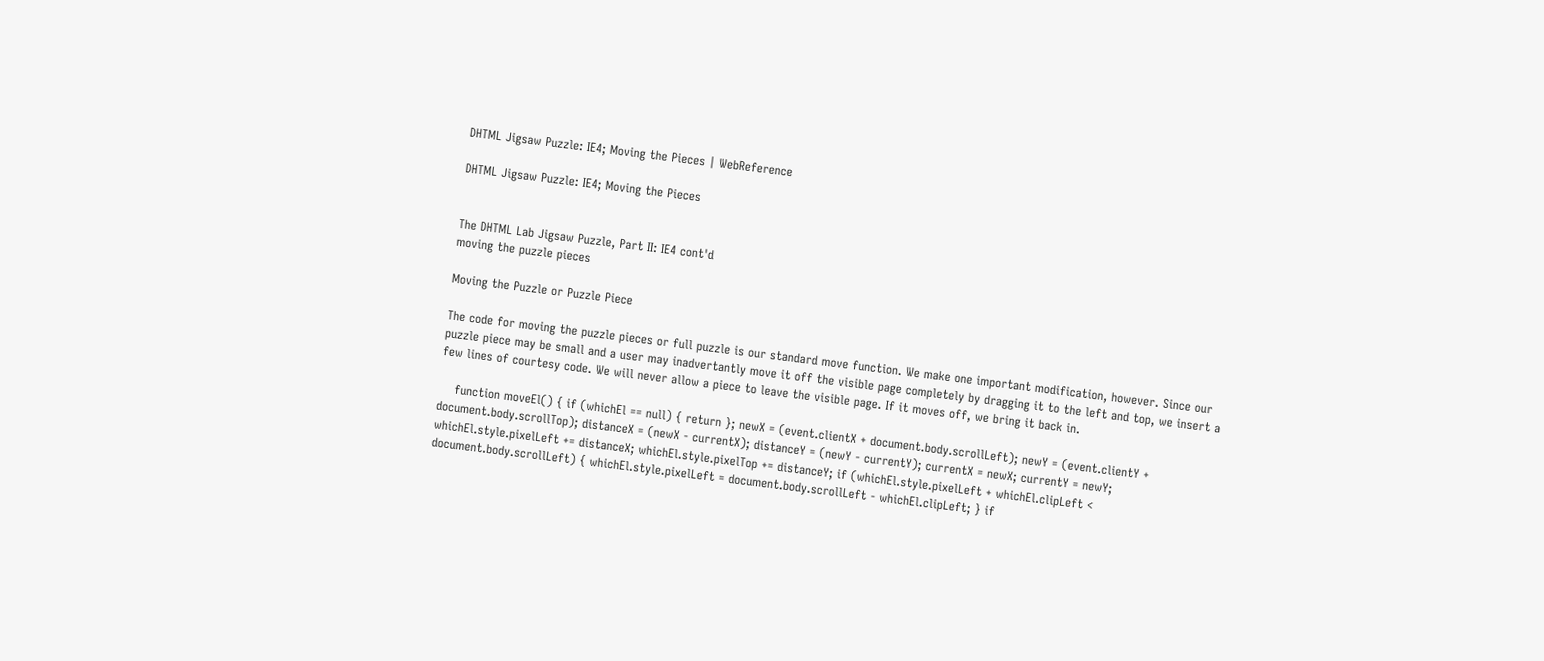DHTML Jigsaw Puzzle: IE4; Moving the Pieces | WebReference

DHTML Jigsaw Puzzle: IE4; Moving the Pieces


The DHTML Lab Jigsaw Puzzle, Part II: IE4 cont'd
moving the puzzle pieces

Moving the Puzzle or Puzzle Piece

The code for moving the puzzle pieces or full puzzle is our standard move function. We make one important modification, however. Since our puzzle piece may be small and a user may inadvertantly move it off the visible page completely by dragging it to the left and top, we insert a few lines of courtesy code. We will never allow a piece to leave the visible page. If it moves off, we bring it back in.

    function moveEl() { if (whichEl == null) { return }; newX = (event.clientX + document.body.scrollLeft); newY = (event.clientY + document.body.scrollTop); distanceX = (newX - currentX); distanceY = (newY - currentY); currentX = newX; currentY = newY; whichEl.style.pixelLeft += distanceX; whichEl.style.pixelTop += distanceY; if (whichEl.style.pixelLeft + whichEl.clipLeft < document.body.scrollLeft) { whichEl.style.pixelLeft = document.body.scrollLeft - whichEl.clipLeft; } if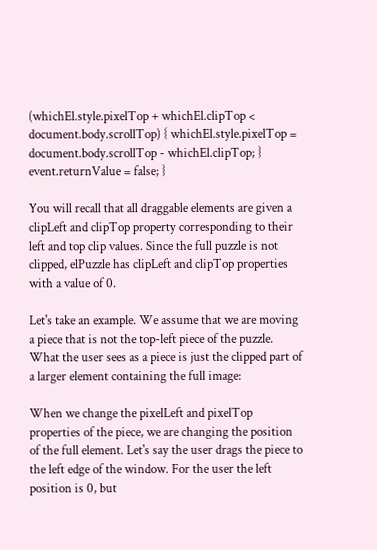(whichEl.style.pixelTop + whichEl.clipTop < document.body.scrollTop) { whichEl.style.pixelTop = document.body.scrollTop - whichEl.clipTop; } event.returnValue = false; }

You will recall that all draggable elements are given a clipLeft and clipTop property corresponding to their left and top clip values. Since the full puzzle is not clipped, elPuzzle has clipLeft and clipTop properties with a value of 0.

Let's take an example. We assume that we are moving a piece that is not the top-left piece of the puzzle. What the user sees as a piece is just the clipped part of a larger element containing the full image:

When we change the pixelLeft and pixelTop properties of the piece, we are changing the position of the full element. Let's say the user drags the piece to the left edge of the window. For the user the left position is 0, but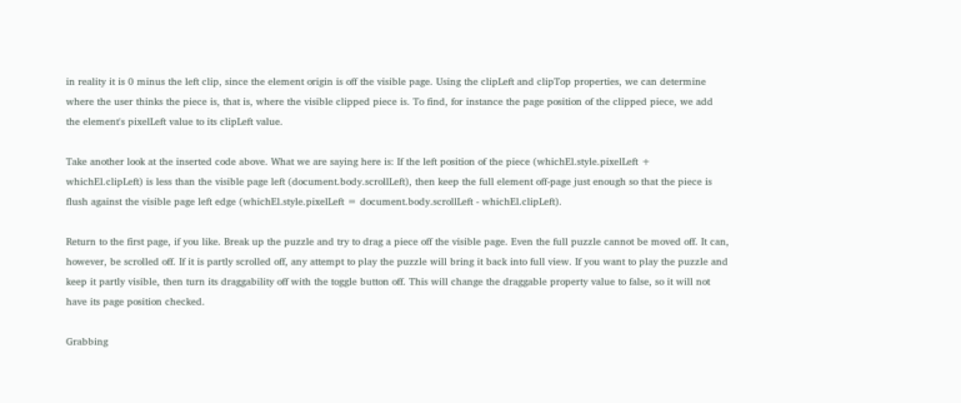in reality it is 0 minus the left clip, since the element origin is off the visible page. Using the clipLeft and clipTop properties, we can determine where the user thinks the piece is, that is, where the visible clipped piece is. To find, for instance the page position of the clipped piece, we add the element's pixelLeft value to its clipLeft value.

Take another look at the inserted code above. What we are saying here is: If the left position of the piece (whichEl.style.pixelLeft + whichEl.clipLeft) is less than the visible page left (document.body.scrollLeft), then keep the full element off-page just enough so that the piece is flush against the visible page left edge (whichEl.style.pixelLeft = document.body.scrollLeft - whichEl.clipLeft).

Return to the first page, if you like. Break up the puzzle and try to drag a piece off the visible page. Even the full puzzle cannot be moved off. It can, however, be scrolled off. If it is partly scrolled off, any attempt to play the puzzle will bring it back into full view. If you want to play the puzzle and keep it partly visible, then turn its draggability off with the toggle button off. This will change the draggable property value to false, so it will not have its page position checked.

Grabbing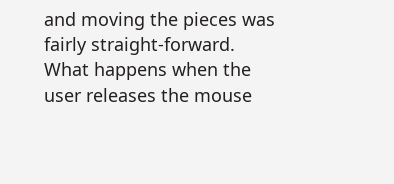and moving the pieces was fairly straight-forward. What happens when the user releases the mouse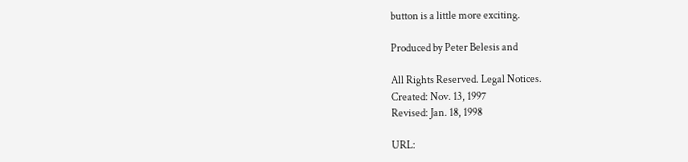button is a little more exciting.

Produced by Peter Belesis and

All Rights Reserved. Legal Notices.
Created: Nov. 13, 1997
Revised: Jan. 18, 1998

URL: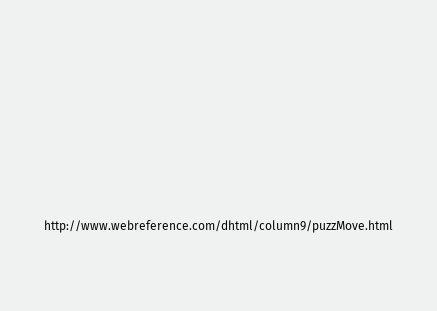http://www.webreference.com/dhtml/column9/puzzMove.html